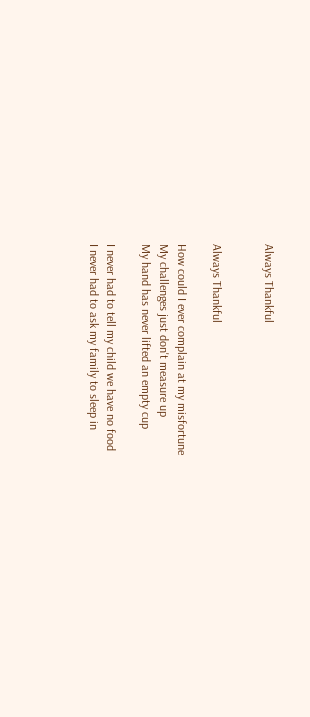Always Thankful


Always Thankful

How could I ever complain at my misfortune
My challenges just don't measure up
My hand has never lifted an empty cup

I never had to tell my child we have no food
I never had to ask my family to sleep in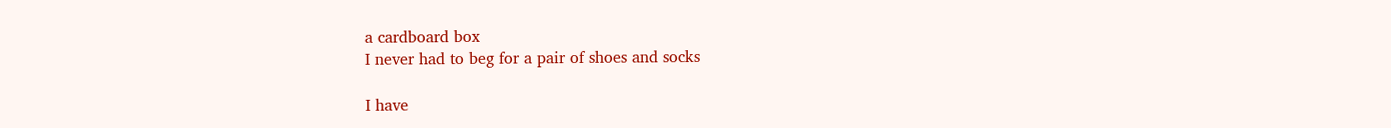a cardboard box
I never had to beg for a pair of shoes and socks

I have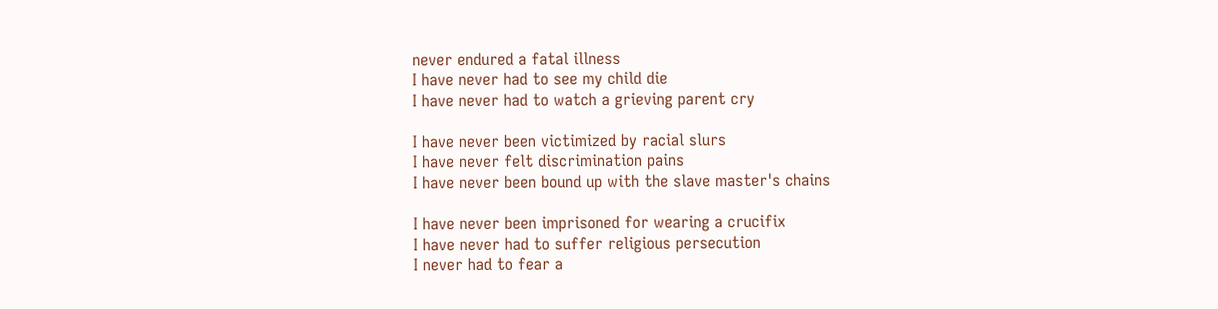never endured a fatal illness
I have never had to see my child die
I have never had to watch a grieving parent cry

I have never been victimized by racial slurs
I have never felt discrimination pains
I have never been bound up with the slave master's chains

I have never been imprisoned for wearing a crucifix
I have never had to suffer religious persecution
I never had to fear a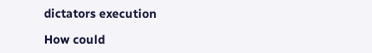dictators execution

How could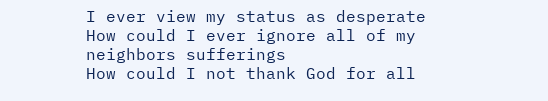I ever view my status as desperate
How could I ever ignore all of my neighbors sufferings
How could I not thank God for all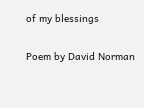of my blessings

Poem by David Norman